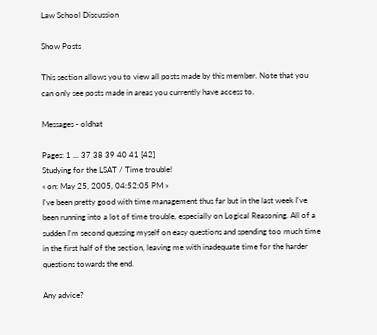Law School Discussion

Show Posts

This section allows you to view all posts made by this member. Note that you can only see posts made in areas you currently have access to.

Messages - oldhat

Pages: 1 ... 37 38 39 40 41 [42]
Studying for the LSAT / Time trouble!
« on: May 25, 2005, 04:52:05 PM »
I've been pretty good with time management thus far but in the last week I've been running into a lot of time trouble, especially on Logical Reasoning. All of a sudden I'm second quessing myself on easy questions and spending too much time in the first half of the section, leaving me with inadequate time for the harder questions towards the end.

Any advice?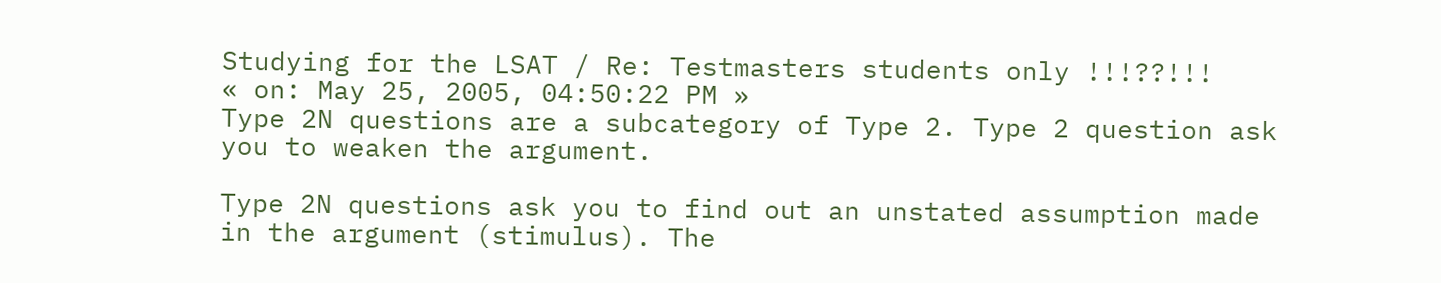Studying for the LSAT / Re: Testmasters students only !!!??!!!
« on: May 25, 2005, 04:50:22 PM »
Type 2N questions are a subcategory of Type 2. Type 2 question ask you to weaken the argument.

Type 2N questions ask you to find out an unstated assumption made in the argument (stimulus). The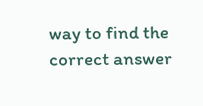way to find the correct answer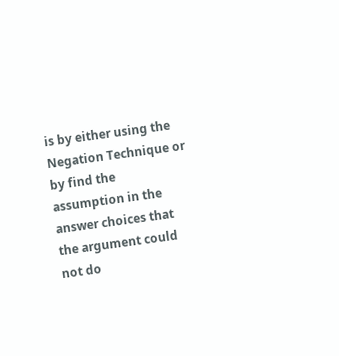is by either using the Negation Technique or by find the assumption in the answer choices that the argument could not do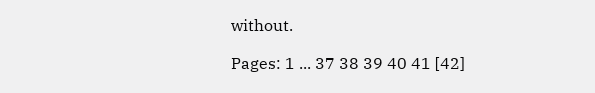without.

Pages: 1 ... 37 38 39 40 41 [42]